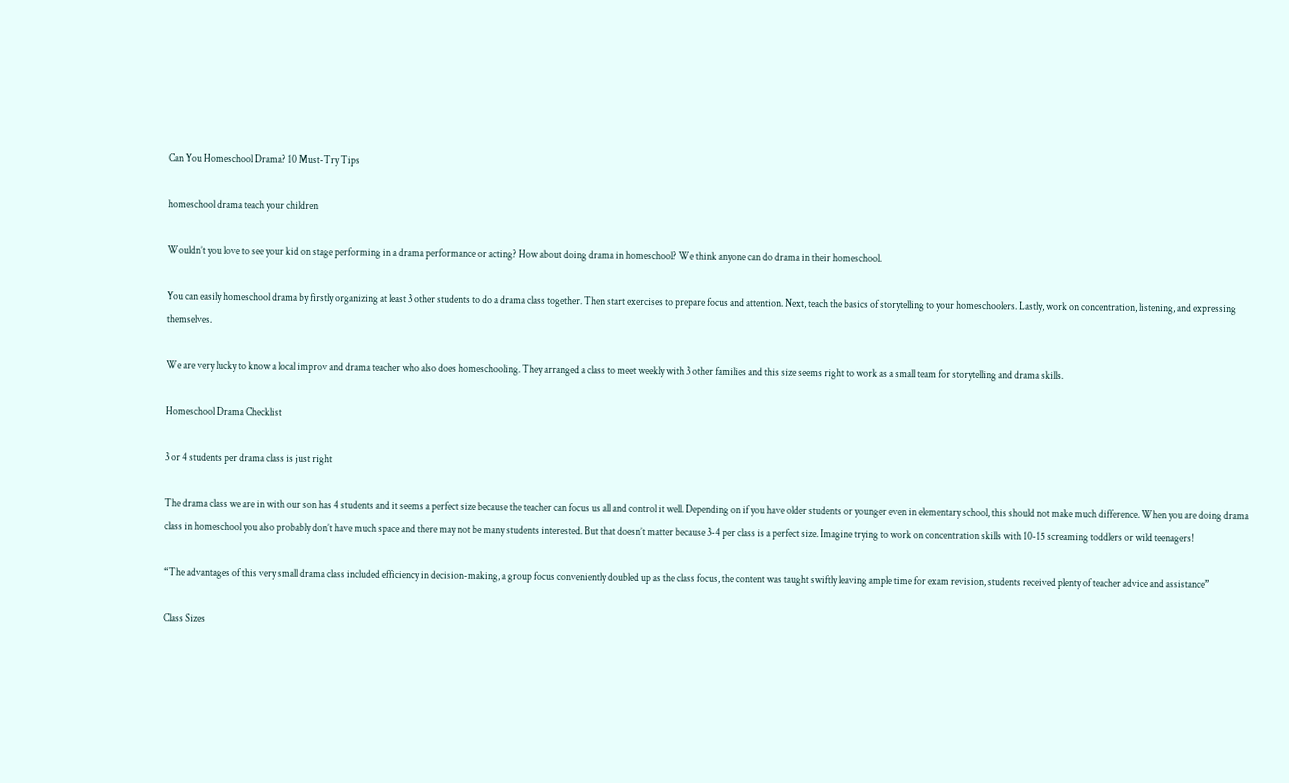Can You Homeschool Drama? 10 Must-Try Tips

homeschool drama teach your children

Wouldn’t you love to see your kid on stage performing in a drama performance or acting? How about doing drama in homeschool? We think anyone can do drama in their homeschool.

You can easily homeschool drama by firstly organizing at least 3 other students to do a drama class together. Then start exercises to prepare focus and attention. Next, teach the basics of storytelling to your homeschoolers. Lastly, work on concentration, listening, and expressing themselves.

We are very lucky to know a local improv and drama teacher who also does homeschooling. They arranged a class to meet weekly with 3 other families and this size seems right to work as a small team for storytelling and drama skills.

Homeschool Drama Checklist

3 or 4 students per drama class is just right

The drama class we are in with our son has 4 students and it seems a perfect size because the teacher can focus us all and control it well. Depending on if you have older students or younger even in elementary school, this should not make much difference. When you are doing drama class in homeschool you also probably don’t have much space and there may not be many students interested. But that doesn’t matter because 3-4 per class is a perfect size. Imagine trying to work on concentration skills with 10-15 screaming toddlers or wild teenagers!

“The advantages of this very small drama class included efficiency in decision-making, a group focus conveniently doubled up as the class focus, the content was taught swiftly leaving ample time for exam revision, students received plenty of teacher advice and assistance”

Class Sizes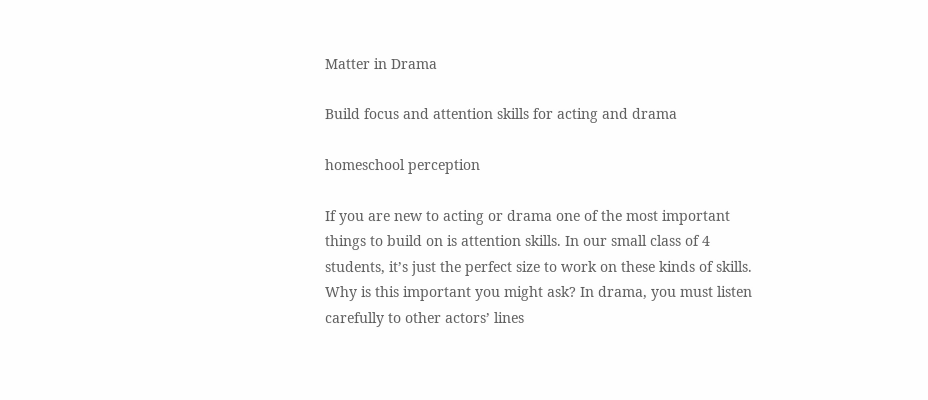Matter in Drama

Build focus and attention skills for acting and drama

homeschool perception

If you are new to acting or drama one of the most important things to build on is attention skills. In our small class of 4 students, it’s just the perfect size to work on these kinds of skills. Why is this important you might ask? In drama, you must listen carefully to other actors’ lines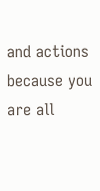and actions because you are all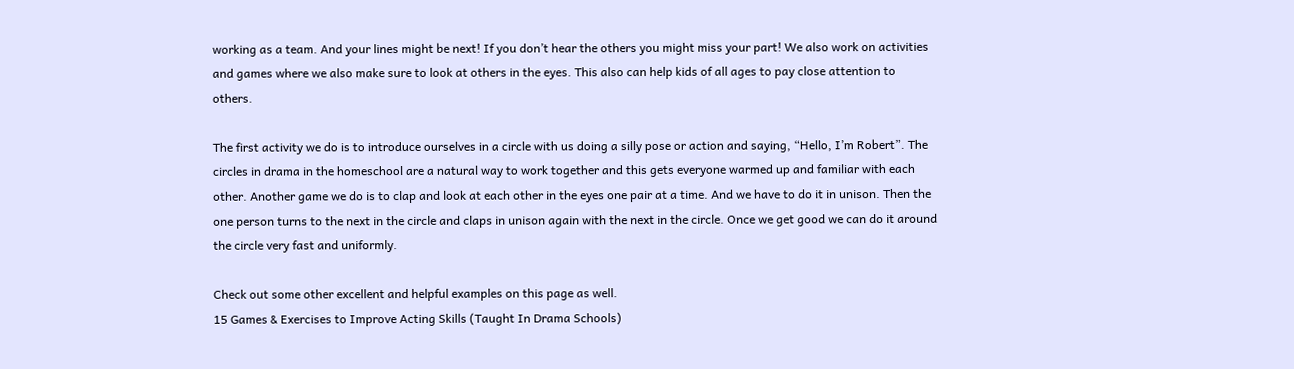working as a team. And your lines might be next! If you don’t hear the others you might miss your part! We also work on activities and games where we also make sure to look at others in the eyes. This also can help kids of all ages to pay close attention to others.

The first activity we do is to introduce ourselves in a circle with us doing a silly pose or action and saying, “Hello, I’m Robert”. The circles in drama in the homeschool are a natural way to work together and this gets everyone warmed up and familiar with each other. Another game we do is to clap and look at each other in the eyes one pair at a time. And we have to do it in unison. Then the one person turns to the next in the circle and claps in unison again with the next in the circle. Once we get good we can do it around the circle very fast and uniformly.

Check out some other excellent and helpful examples on this page as well.
15 Games & Exercises to Improve Acting Skills (Taught In Drama Schools)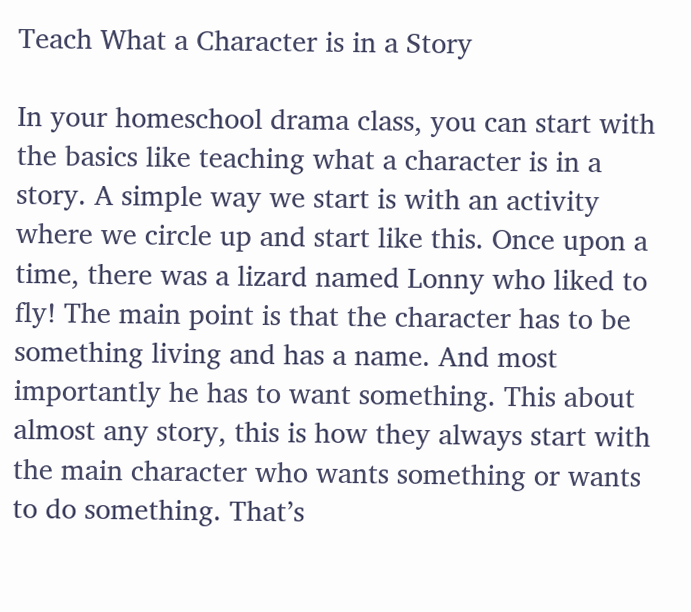Teach What a Character is in a Story

In your homeschool drama class, you can start with the basics like teaching what a character is in a story. A simple way we start is with an activity where we circle up and start like this. Once upon a time, there was a lizard named Lonny who liked to fly! The main point is that the character has to be something living and has a name. And most importantly he has to want something. This about almost any story, this is how they always start with the main character who wants something or wants to do something. That’s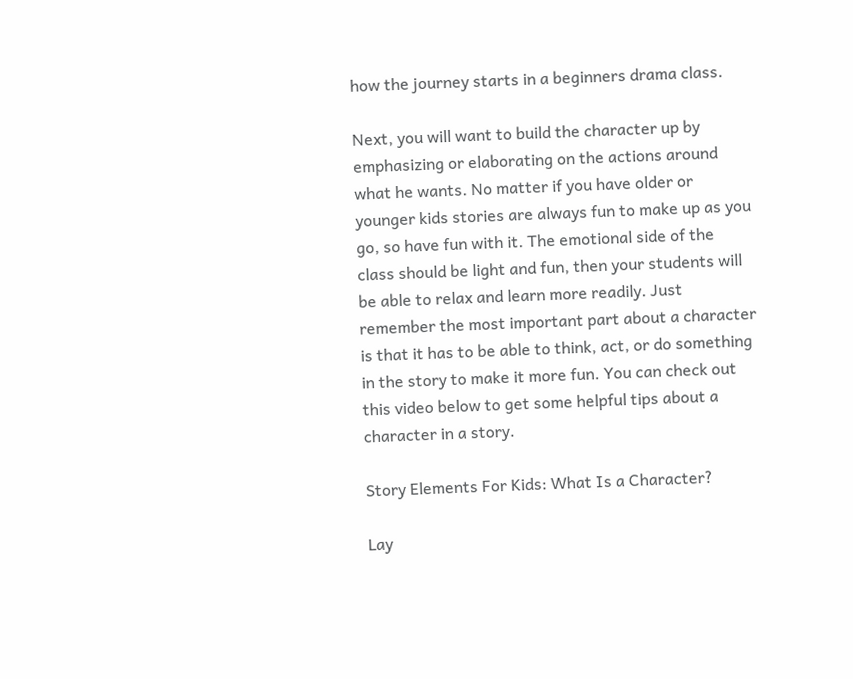how the journey starts in a beginners drama class.

Next, you will want to build the character up by emphasizing or elaborating on the actions around what he wants. No matter if you have older or younger kids stories are always fun to make up as you go, so have fun with it. The emotional side of the class should be light and fun, then your students will be able to relax and learn more readily. Just remember the most important part about a character is that it has to be able to think, act, or do something in the story to make it more fun. You can check out this video below to get some helpful tips about a character in a story.

Story Elements For Kids: What Is a Character?

Lay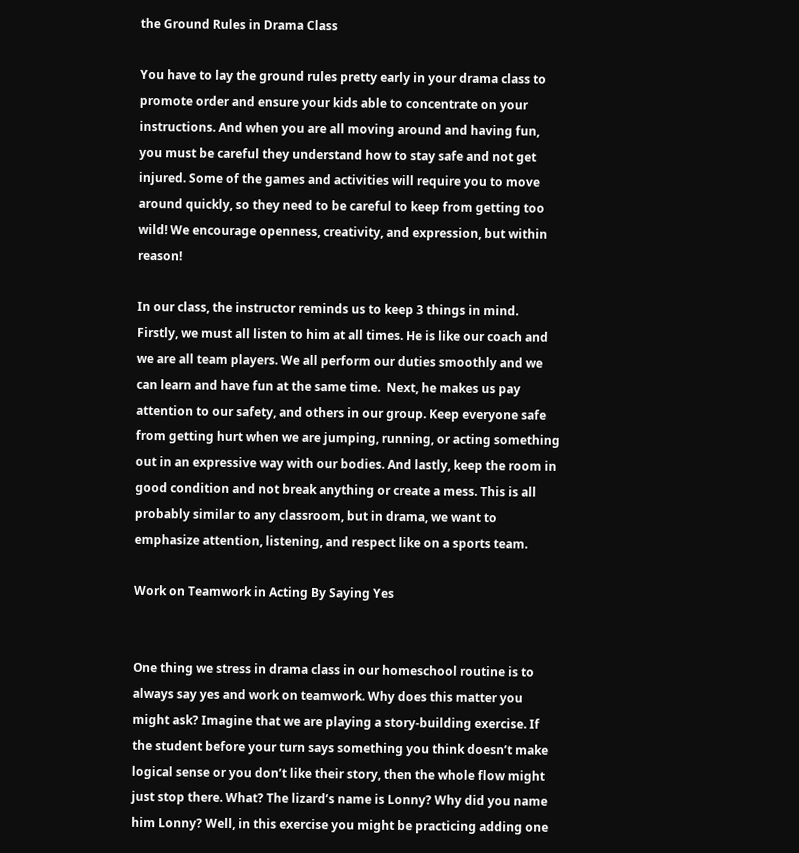the Ground Rules in Drama Class

You have to lay the ground rules pretty early in your drama class to promote order and ensure your kids able to concentrate on your instructions. And when you are all moving around and having fun, you must be careful they understand how to stay safe and not get injured. Some of the games and activities will require you to move around quickly, so they need to be careful to keep from getting too wild! We encourage openness, creativity, and expression, but within reason!

In our class, the instructor reminds us to keep 3 things in mind. Firstly, we must all listen to him at all times. He is like our coach and we are all team players. We all perform our duties smoothly and we can learn and have fun at the same time.  Next, he makes us pay attention to our safety, and others in our group. Keep everyone safe from getting hurt when we are jumping, running, or acting something out in an expressive way with our bodies. And lastly, keep the room in good condition and not break anything or create a mess. This is all probably similar to any classroom, but in drama, we want to emphasize attention, listening, and respect like on a sports team.

Work on Teamwork in Acting By Saying Yes


One thing we stress in drama class in our homeschool routine is to always say yes and work on teamwork. Why does this matter you might ask? Imagine that we are playing a story-building exercise. If the student before your turn says something you think doesn’t make logical sense or you don’t like their story, then the whole flow might just stop there. What? The lizard’s name is Lonny? Why did you name him Lonny? Well, in this exercise you might be practicing adding one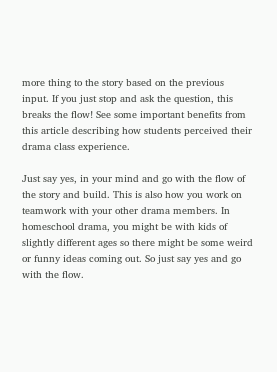more thing to the story based on the previous input. If you just stop and ask the question, this breaks the flow! See some important benefits from this article describing how students perceived their drama class experience.

Just say yes, in your mind and go with the flow of the story and build. This is also how you work on teamwork with your other drama members. In homeschool drama, you might be with kids of slightly different ages so there might be some weird or funny ideas coming out. So just say yes and go with the flow.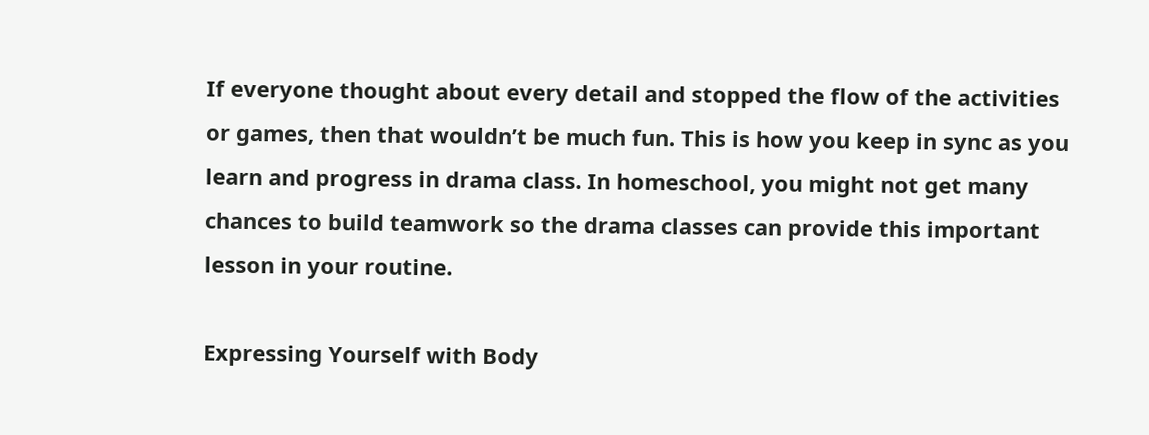If everyone thought about every detail and stopped the flow of the activities or games, then that wouldn’t be much fun. This is how you keep in sync as you learn and progress in drama class. In homeschool, you might not get many chances to build teamwork so the drama classes can provide this important lesson in your routine.

Expressing Yourself with Body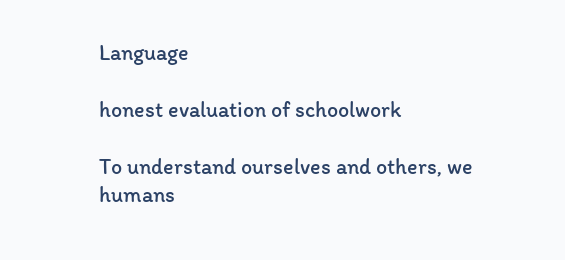Language

honest evaluation of schoolwork

To understand ourselves and others, we humans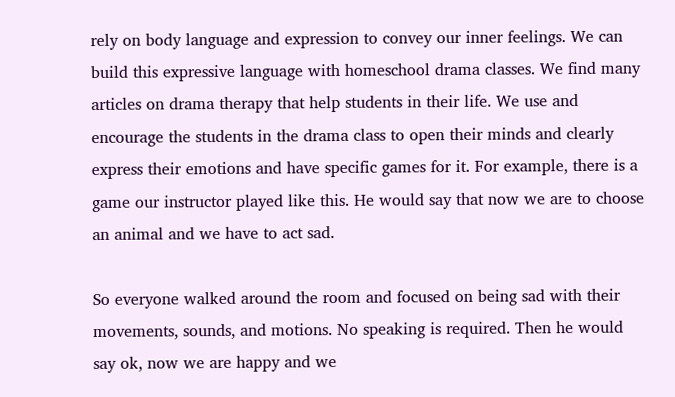rely on body language and expression to convey our inner feelings. We can build this expressive language with homeschool drama classes. We find many articles on drama therapy that help students in their life. We use and encourage the students in the drama class to open their minds and clearly express their emotions and have specific games for it. For example, there is a game our instructor played like this. He would say that now we are to choose an animal and we have to act sad.

So everyone walked around the room and focused on being sad with their movements, sounds, and motions. No speaking is required. Then he would say ok, now we are happy and we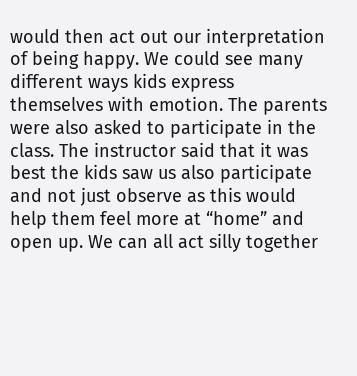would then act out our interpretation of being happy. We could see many different ways kids express themselves with emotion. The parents were also asked to participate in the class. The instructor said that it was best the kids saw us also participate and not just observe as this would help them feel more at “home” and open up. We can all act silly together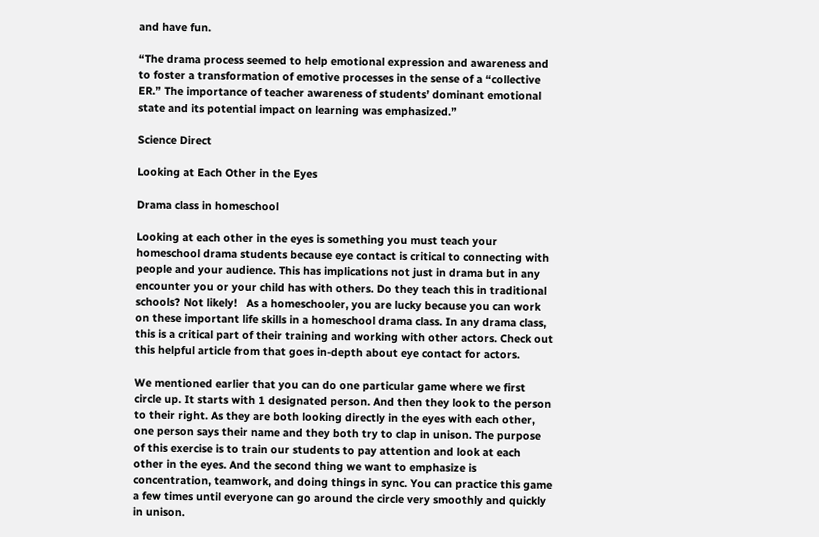and have fun.

“The drama process seemed to help emotional expression and awareness and to foster a transformation of emotive processes in the sense of a “collective ER.” The importance of teacher awareness of students’ dominant emotional state and its potential impact on learning was emphasized.”

Science Direct

Looking at Each Other in the Eyes

Drama class in homeschool

Looking at each other in the eyes is something you must teach your homeschool drama students because eye contact is critical to connecting with people and your audience. This has implications not just in drama but in any encounter you or your child has with others. Do they teach this in traditional schools? Not likely!   As a homeschooler, you are lucky because you can work on these important life skills in a homeschool drama class. In any drama class, this is a critical part of their training and working with other actors. Check out this helpful article from that goes in-depth about eye contact for actors.

We mentioned earlier that you can do one particular game where we first circle up. It starts with 1 designated person. And then they look to the person to their right. As they are both looking directly in the eyes with each other, one person says their name and they both try to clap in unison. The purpose of this exercise is to train our students to pay attention and look at each other in the eyes. And the second thing we want to emphasize is concentration, teamwork, and doing things in sync. You can practice this game a few times until everyone can go around the circle very smoothly and quickly in unison.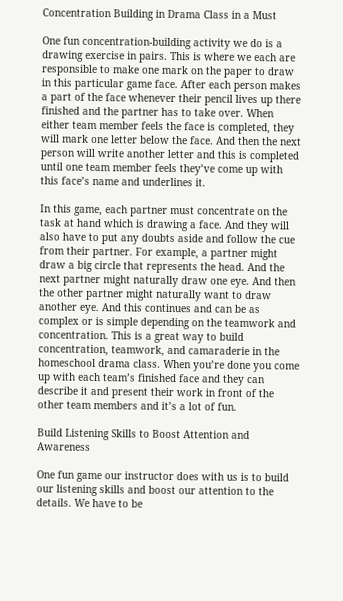Concentration Building in Drama Class in a Must

One fun concentration-building activity we do is a drawing exercise in pairs. This is where we each are responsible to make one mark on the paper to draw in this particular game face. After each person makes a part of the face whenever their pencil lives up there finished and the partner has to take over. When either team member feels the face is completed, they will mark one letter below the face. And then the next person will write another letter and this is completed until one team member feels they’ve come up with this face’s name and underlines it.

In this game, each partner must concentrate on the task at hand which is drawing a face. And they will also have to put any doubts aside and follow the cue from their partner. For example, a partner might draw a big circle that represents the head. And the next partner might naturally draw one eye. And then the other partner might naturally want to draw another eye. And this continues and can be as complex or is simple depending on the teamwork and concentration. This is a great way to build concentration, teamwork, and camaraderie in the homeschool drama class. When you’re done you come up with each team’s finished face and they can describe it and present their work in front of the other team members and it’s a lot of fun.

Build Listening Skills to Boost Attention and Awareness

One fun game our instructor does with us is to build our listening skills and boost our attention to the details. We have to be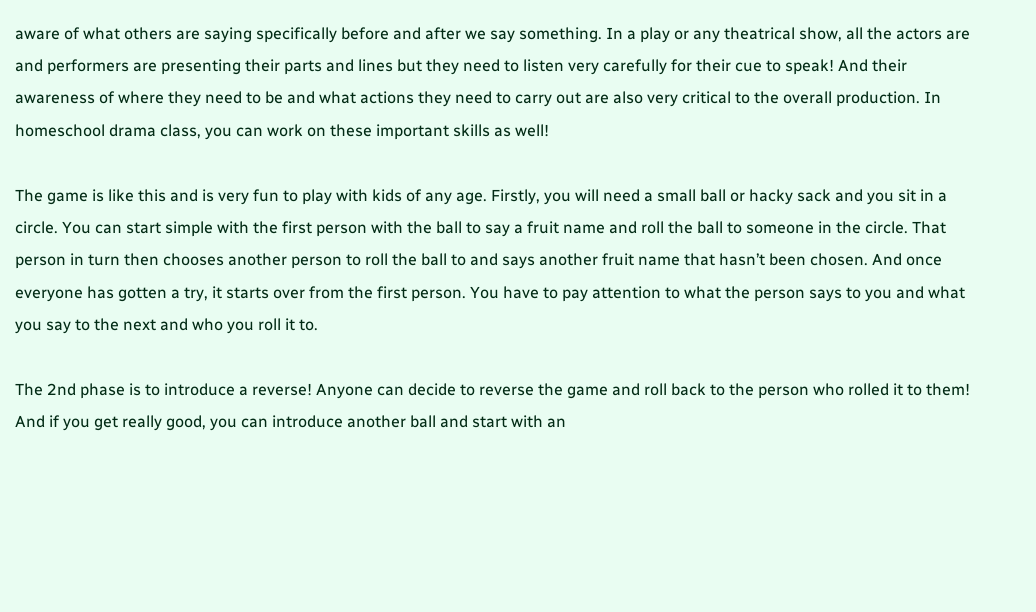aware of what others are saying specifically before and after we say something. In a play or any theatrical show, all the actors are and performers are presenting their parts and lines but they need to listen very carefully for their cue to speak! And their awareness of where they need to be and what actions they need to carry out are also very critical to the overall production. In homeschool drama class, you can work on these important skills as well!

The game is like this and is very fun to play with kids of any age. Firstly, you will need a small ball or hacky sack and you sit in a circle. You can start simple with the first person with the ball to say a fruit name and roll the ball to someone in the circle. That person in turn then chooses another person to roll the ball to and says another fruit name that hasn’t been chosen. And once everyone has gotten a try, it starts over from the first person. You have to pay attention to what the person says to you and what you say to the next and who you roll it to.

The 2nd phase is to introduce a reverse! Anyone can decide to reverse the game and roll back to the person who rolled it to them! And if you get really good, you can introduce another ball and start with an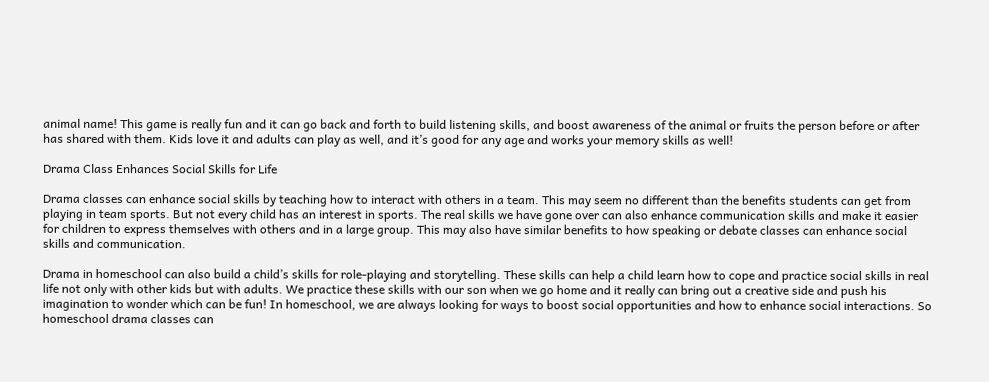animal name! This game is really fun and it can go back and forth to build listening skills, and boost awareness of the animal or fruits the person before or after has shared with them. Kids love it and adults can play as well, and it’s good for any age and works your memory skills as well!

Drama Class Enhances Social Skills for Life

Drama classes can enhance social skills by teaching how to interact with others in a team. This may seem no different than the benefits students can get from playing in team sports. But not every child has an interest in sports. The real skills we have gone over can also enhance communication skills and make it easier for children to express themselves with others and in a large group. This may also have similar benefits to how speaking or debate classes can enhance social skills and communication.

Drama in homeschool can also build a child’s skills for role-playing and storytelling. These skills can help a child learn how to cope and practice social skills in real life not only with other kids but with adults. We practice these skills with our son when we go home and it really can bring out a creative side and push his imagination to wonder which can be fun! In homeschool, we are always looking for ways to boost social opportunities and how to enhance social interactions. So homeschool drama classes can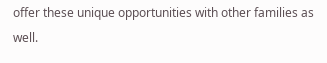offer these unique opportunities with other families as well.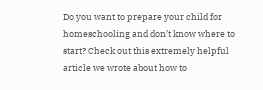Do you want to prepare your child for homeschooling and don’t know where to start? Check out this extremely helpful article we wrote about how to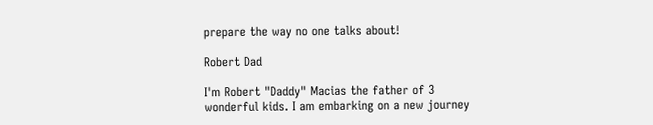prepare the way no one talks about!

Robert Dad

I'm Robert "Daddy" Macias the father of 3 wonderful kids. I am embarking on a new journey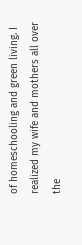of homeschooling and green living. I realized my wife and mothers all over the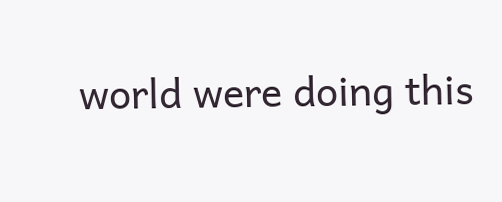world were doing this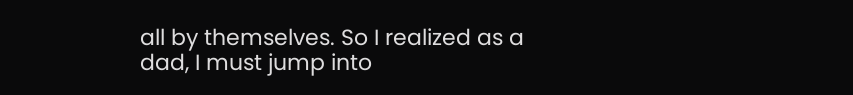all by themselves. So I realized as a dad, I must jump into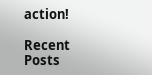action!

Recent Posts